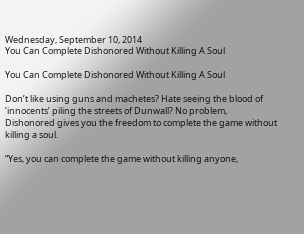Wednesday, September 10, 2014
You Can Complete Dishonored Without Killing A Soul

You Can Complete Dishonored Without Killing A Soul

Don’t like using guns and machetes? Hate seeing the blood of ‘innocents’ piling the streets of Dunwall? No problem, Dishonored gives you the freedom to complete the game without killing a soul.

“Yes, you can complete the game without killing anyone,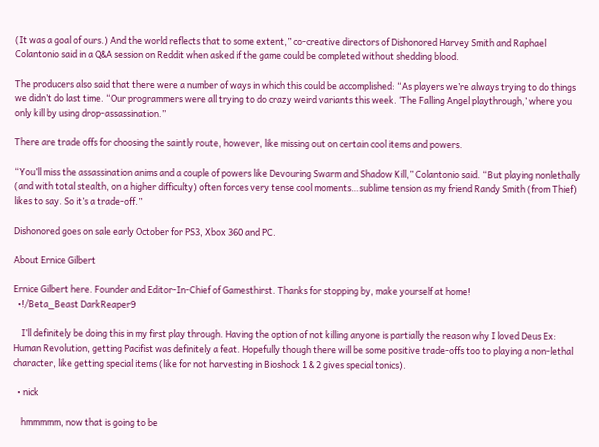(It was a goal of ours.) And the world reflects that to some extent,” co-creative directors of Dishonored Harvey Smith and Raphael Colantonio said in a Q&A session on Reddit when asked if the game could be completed without shedding blood.

The producers also said that there were a number of ways in which this could be accomplished: “As players we’re always trying to do things we didn’t do last time. “Our programmers were all trying to do crazy weird variants this week. ‘The Falling Angel playthrough,’ where you only kill by using drop-assassination.”

There are trade offs for choosing the saintly route, however, like missing out on certain cool items and powers.

“You’ll miss the assassination anims and a couple of powers like Devouring Swarm and Shadow Kill,” Colantonio said. “But playing nonlethally (and with total stealth, on a higher difficulty) often forces very tense cool moments…sublime tension as my friend Randy Smith (from Thief) likes to say. So it’s a trade-off.”

Dishonored goes on sale early October for PS3, Xbox 360 and PC.

About Ernice Gilbert

Ernice Gilbert here. Founder and Editor-In-Chief of Gamesthirst. Thanks for stopping by, make yourself at home!
  •!/Beta_Beast DarkReaper9

    I’ll definitely be doing this in my first play through. Having the option of not killing anyone is partially the reason why I loved Deus Ex: Human Revolution, getting Pacifist was definitely a feat. Hopefully though there will be some positive trade-offs too to playing a non-lethal character, like getting special items (like for not harvesting in Bioshock 1 & 2 gives special tonics).

  • nick

    hmmmmm, now that is going to be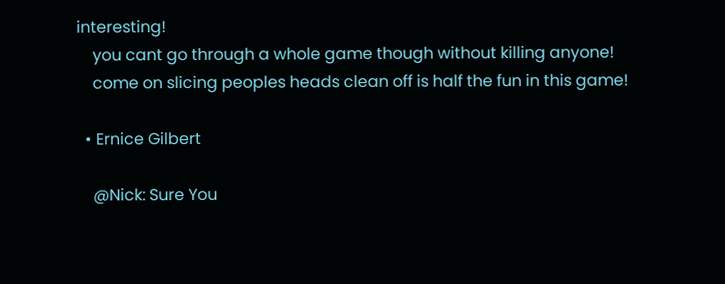interesting!
    you cant go through a whole game though without killing anyone!
    come on slicing peoples heads clean off is half the fun in this game!

  • Ernice Gilbert

    @Nick: Sure You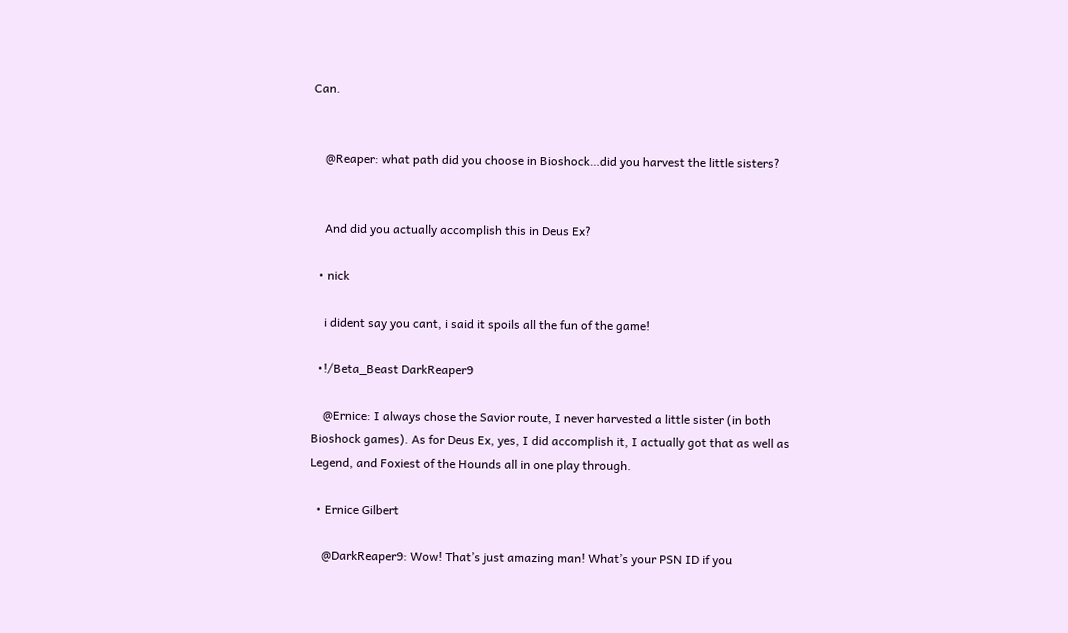Can.


    @Reaper: what path did you choose in Bioshock…did you harvest the little sisters?


    And did you actually accomplish this in Deus Ex?

  • nick

    i dident say you cant, i said it spoils all the fun of the game!

  •!/Beta_Beast DarkReaper9

    @Ernice: I always chose the Savior route, I never harvested a little sister (in both Bioshock games). As for Deus Ex, yes, I did accomplish it, I actually got that as well as Legend, and Foxiest of the Hounds all in one play through.

  • Ernice Gilbert

    @DarkReaper9: Wow! That’s just amazing man! What’s your PSN ID if you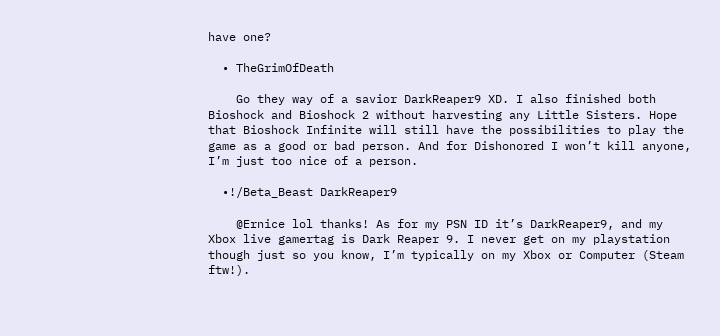have one?

  • TheGrimOfDeath

    Go they way of a savior DarkReaper9 XD. I also finished both Bioshock and Bioshock 2 without harvesting any Little Sisters. Hope that Bioshock Infinite will still have the possibilities to play the game as a good or bad person. And for Dishonored I won’t kill anyone, I’m just too nice of a person.

  •!/Beta_Beast DarkReaper9

    @Ernice lol thanks! As for my PSN ID it’s DarkReaper9, and my Xbox live gamertag is Dark Reaper 9. I never get on my playstation though just so you know, I’m typically on my Xbox or Computer (Steam ftw!).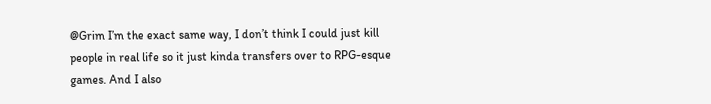@Grim I’m the exact same way, I don’t think I could just kill people in real life so it just kinda transfers over to RPG-esque games. And I also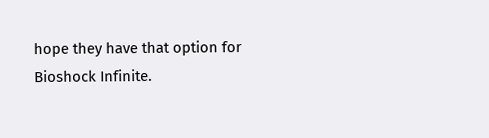hope they have that option for Bioshock Infinite.